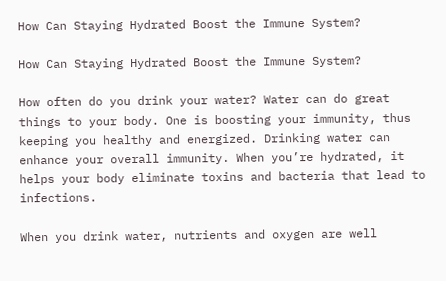How Can Staying Hydrated Boost the Immune System?

How Can Staying Hydrated Boost the Immune System?

How often do you drink your water? Water can do great things to your body. One is boosting your immunity, thus keeping you healthy and energized. Drinking water can enhance your overall immunity. When you’re hydrated, it helps your body eliminate toxins and bacteria that lead to infections.

When you drink water, nutrients and oxygen are well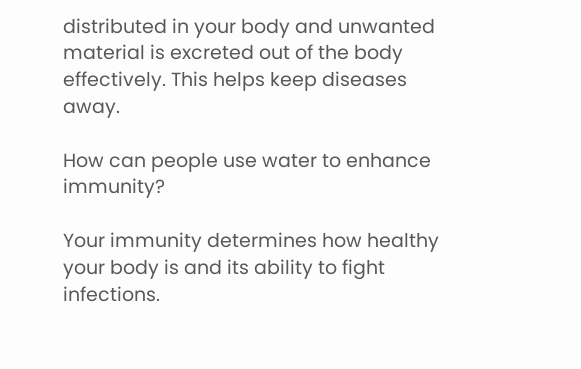distributed in your body and unwanted material is excreted out of the body effectively. This helps keep diseases away.

How can people use water to enhance immunity?

Your immunity determines how healthy your body is and its ability to fight infections.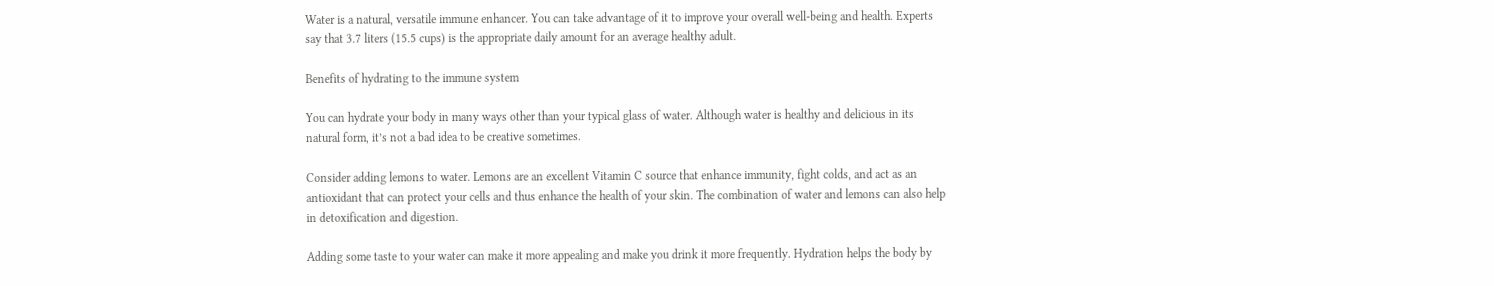Water is a natural, versatile immune enhancer. You can take advantage of it to improve your overall well-being and health. Experts say that 3.7 liters (15.5 cups) is the appropriate daily amount for an average healthy adult.

Benefits of hydrating to the immune system

You can hydrate your body in many ways other than your typical glass of water. Although water is healthy and delicious in its natural form, it’s not a bad idea to be creative sometimes.

Consider adding lemons to water. Lemons are an excellent Vitamin C source that enhance immunity, fight colds, and act as an antioxidant that can protect your cells and thus enhance the health of your skin. The combination of water and lemons can also help in detoxification and digestion.

Adding some taste to your water can make it more appealing and make you drink it more frequently. Hydration helps the body by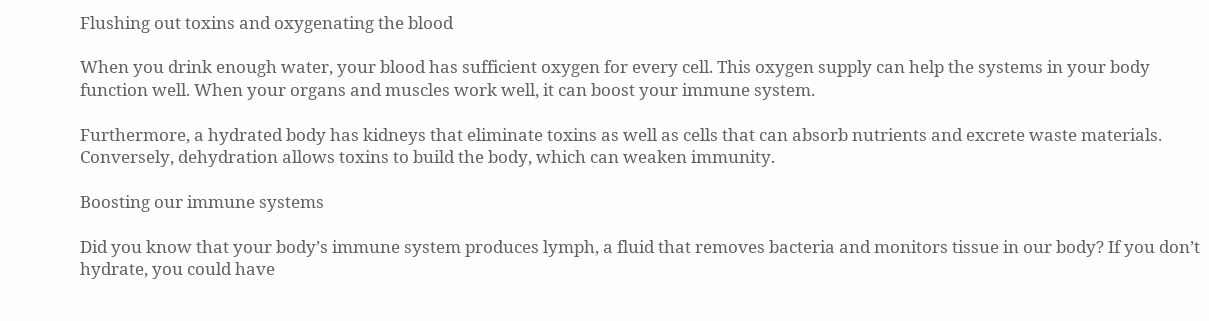Flushing out toxins and oxygenating the blood

When you drink enough water, your blood has sufficient oxygen for every cell. This oxygen supply can help the systems in your body function well. When your organs and muscles work well, it can boost your immune system.

Furthermore, a hydrated body has kidneys that eliminate toxins as well as cells that can absorb nutrients and excrete waste materials. Conversely, dehydration allows toxins to build the body, which can weaken immunity.

Boosting our immune systems

Did you know that your body’s immune system produces lymph, a fluid that removes bacteria and monitors tissue in our body? If you don’t hydrate, you could have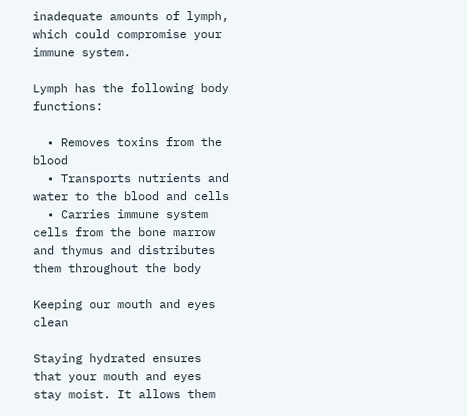inadequate amounts of lymph, which could compromise your immune system.

Lymph has the following body functions:

  • Removes toxins from the blood
  • Transports nutrients and water to the blood and cells
  • Carries immune system cells from the bone marrow and thymus and distributes them throughout the body

Keeping our mouth and eyes clean

Staying hydrated ensures that your mouth and eyes stay moist. It allows them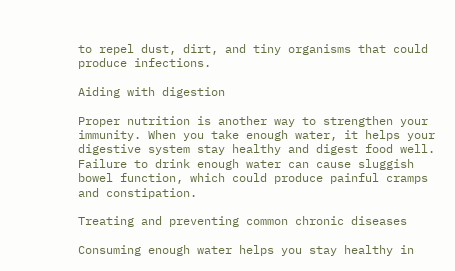to repel dust, dirt, and tiny organisms that could produce infections.

Aiding with digestion

Proper nutrition is another way to strengthen your immunity. When you take enough water, it helps your digestive system stay healthy and digest food well. Failure to drink enough water can cause sluggish bowel function, which could produce painful cramps and constipation.

Treating and preventing common chronic diseases

Consuming enough water helps you stay healthy in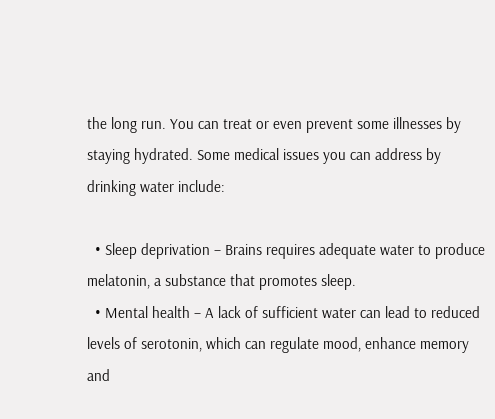the long run. You can treat or even prevent some illnesses by staying hydrated. Some medical issues you can address by drinking water include:

  • Sleep deprivation – Brains requires adequate water to produce melatonin, a substance that promotes sleep.
  • Mental health – A lack of sufficient water can lead to reduced levels of serotonin, which can regulate mood, enhance memory and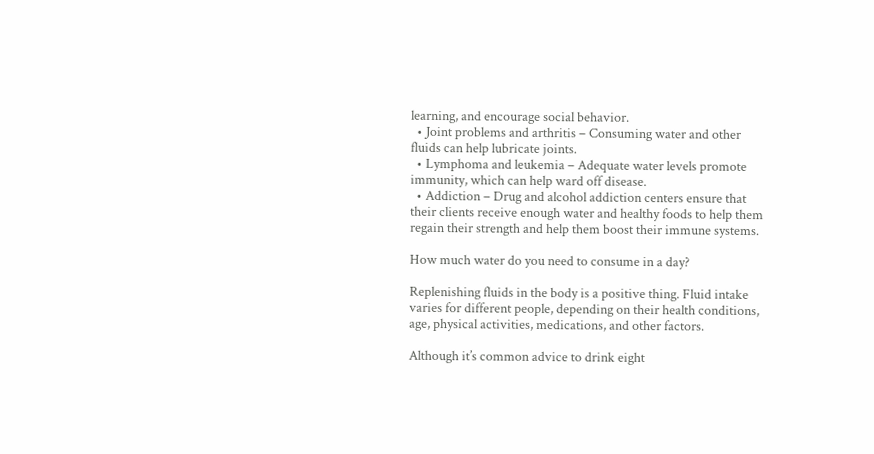learning, and encourage social behavior.
  • Joint problems and arthritis – Consuming water and other fluids can help lubricate joints.
  • Lymphoma and leukemia – Adequate water levels promote immunity, which can help ward off disease.
  • Addiction – Drug and alcohol addiction centers ensure that their clients receive enough water and healthy foods to help them regain their strength and help them boost their immune systems.

How much water do you need to consume in a day?

Replenishing fluids in the body is a positive thing. Fluid intake varies for different people, depending on their health conditions, age, physical activities, medications, and other factors.

Although it’s common advice to drink eight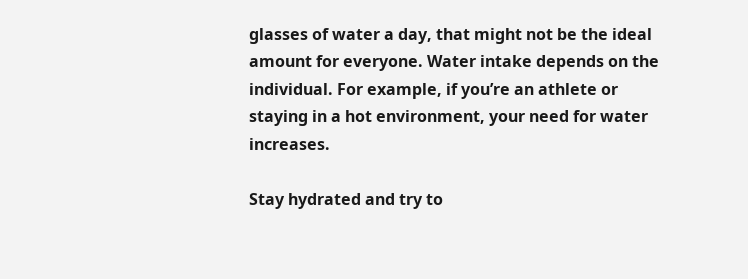glasses of water a day, that might not be the ideal amount for everyone. Water intake depends on the individual. For example, if you’re an athlete or staying in a hot environment, your need for water increases.

Stay hydrated and try to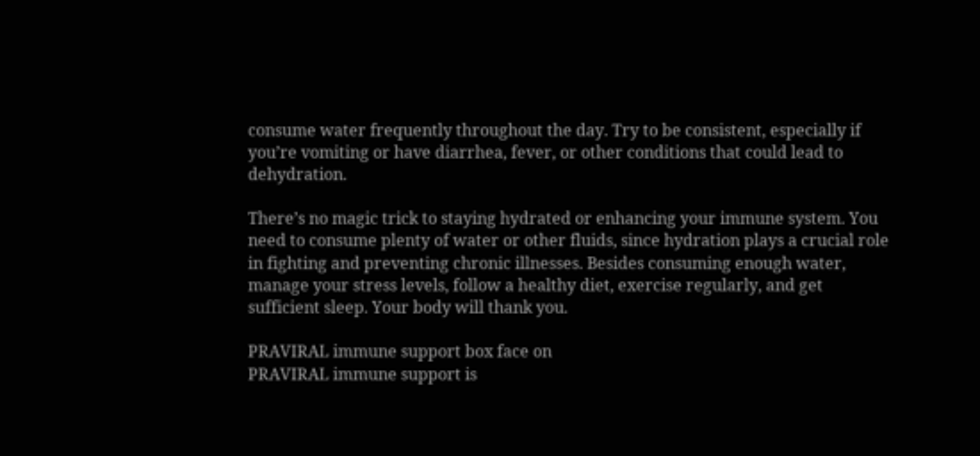consume water frequently throughout the day. Try to be consistent, especially if you’re vomiting or have diarrhea, fever, or other conditions that could lead to dehydration.

There’s no magic trick to staying hydrated or enhancing your immune system. You need to consume plenty of water or other fluids, since hydration plays a crucial role in fighting and preventing chronic illnesses. Besides consuming enough water, manage your stress levels, follow a healthy diet, exercise regularly, and get sufficient sleep. Your body will thank you.

PRAVIRAL immune support box face on
PRAVIRAL immune support is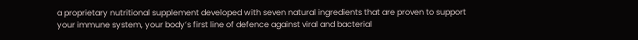a proprietary nutritional supplement developed with seven natural ingredients that are proven to support your immune system, your body’s first line of defence against viral and bacterial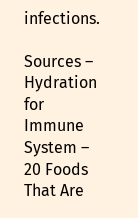infections.

Sources – Hydration for Immune System – 20 Foods That Are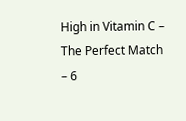High in Vitamin C – The Perfect Match – 6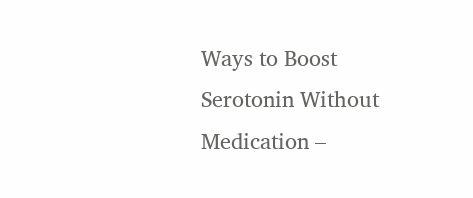Ways to Boost Serotonin Without Medication –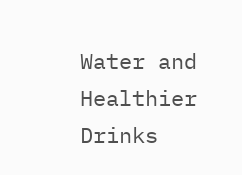Water and Healthier Drinks